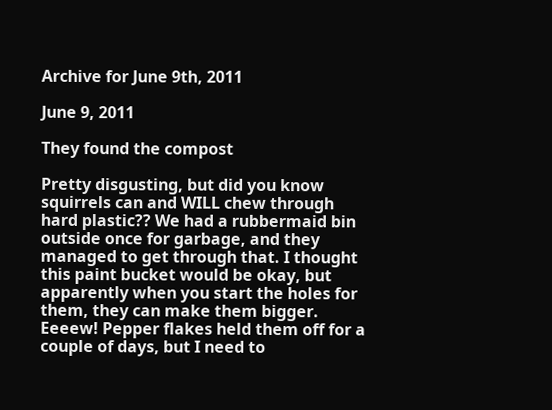Archive for June 9th, 2011

June 9, 2011

They found the compost

Pretty disgusting, but did you know squirrels can and WILL chew through hard plastic?? We had a rubbermaid bin outside once for garbage, and they managed to get through that. I thought this paint bucket would be okay, but apparently when you start the holes for them, they can make them bigger. Eeeew! Pepper flakes held them off for a couple of days, but I need to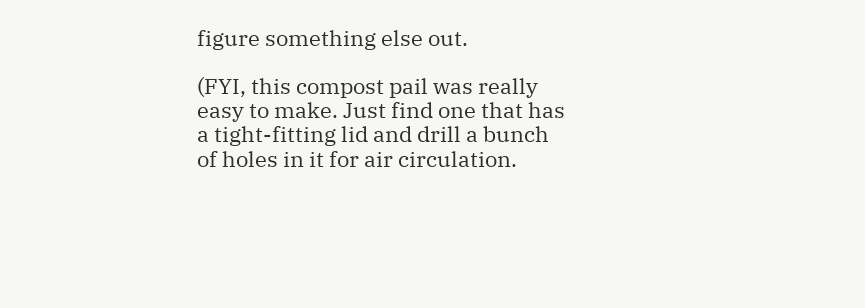figure something else out.

(FYI, this compost pail was really easy to make. Just find one that has a tight-fitting lid and drill a bunch of holes in it for air circulation.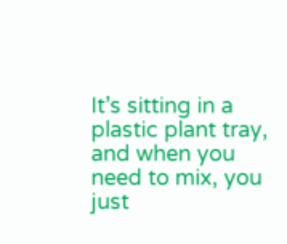It’s sitting in a plastic plant tray, and when you need to mix, you just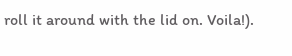roll it around with the lid on. Voila!).